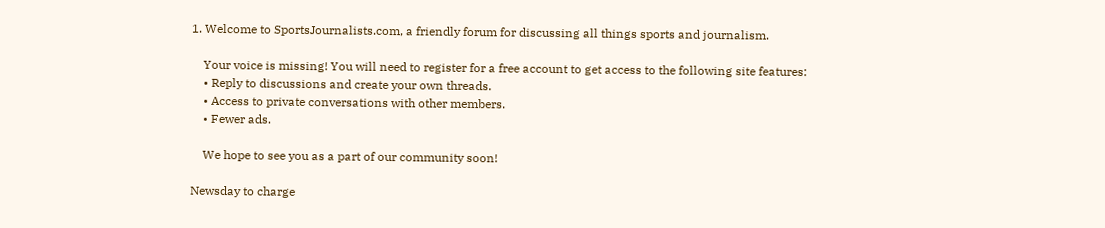1. Welcome to SportsJournalists.com, a friendly forum for discussing all things sports and journalism.

    Your voice is missing! You will need to register for a free account to get access to the following site features:
    • Reply to discussions and create your own threads.
    • Access to private conversations with other members.
    • Fewer ads.

    We hope to see you as a part of our community soon!

Newsday to charge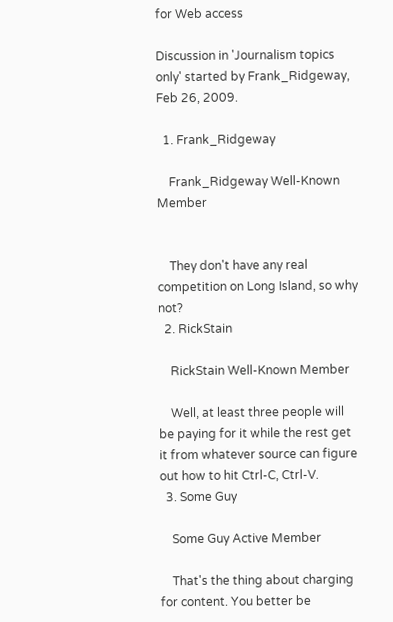for Web access

Discussion in 'Journalism topics only' started by Frank_Ridgeway, Feb 26, 2009.

  1. Frank_Ridgeway

    Frank_Ridgeway Well-Known Member


    They don't have any real competition on Long Island, so why not?
  2. RickStain

    RickStain Well-Known Member

    Well, at least three people will be paying for it while the rest get it from whatever source can figure out how to hit Ctrl-C, Ctrl-V.
  3. Some Guy

    Some Guy Active Member

    That's the thing about charging for content. You better be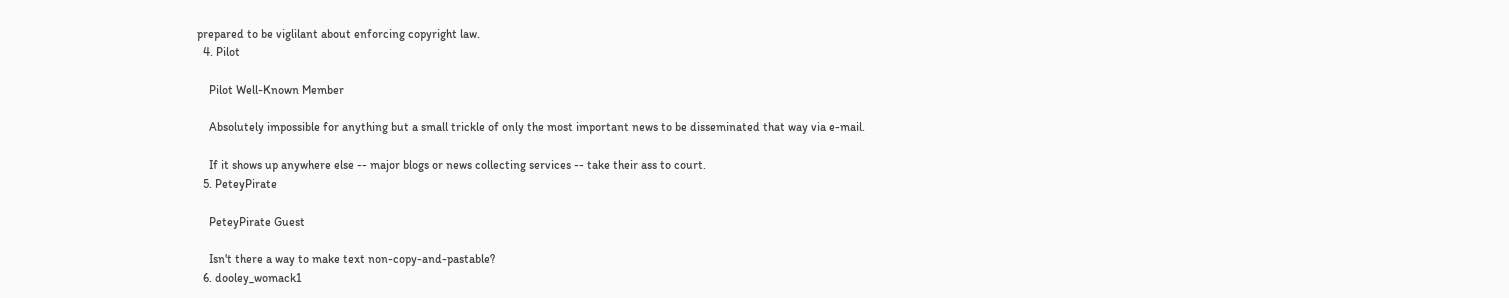prepared to be viglilant about enforcing copyright law.
  4. Pilot

    Pilot Well-Known Member

    Absolutely impossible for anything but a small trickle of only the most important news to be disseminated that way via e-mail.

    If it shows up anywhere else -- major blogs or news collecting services -- take their ass to court.
  5. PeteyPirate

    PeteyPirate Guest

    Isn't there a way to make text non-copy-and-pastable?
  6. dooley_womack1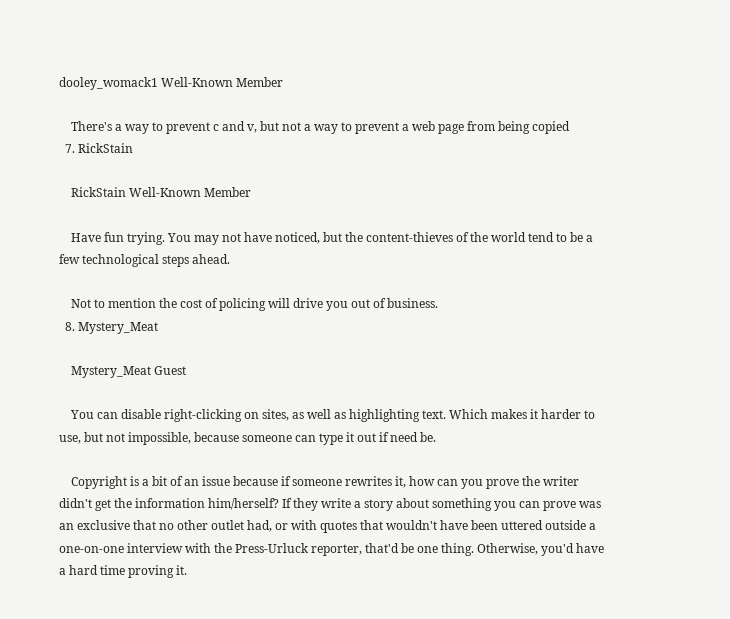dooley_womack1 Well-Known Member

    There's a way to prevent c and v, but not a way to prevent a web page from being copied
  7. RickStain

    RickStain Well-Known Member

    Have fun trying. You may not have noticed, but the content-thieves of the world tend to be a few technological steps ahead.

    Not to mention the cost of policing will drive you out of business.
  8. Mystery_Meat

    Mystery_Meat Guest

    You can disable right-clicking on sites, as well as highlighting text. Which makes it harder to use, but not impossible, because someone can type it out if need be.

    Copyright is a bit of an issue because if someone rewrites it, how can you prove the writer didn't get the information him/herself? If they write a story about something you can prove was an exclusive that no other outlet had, or with quotes that wouldn't have been uttered outside a one-on-one interview with the Press-Urluck reporter, that'd be one thing. Otherwise, you'd have a hard time proving it.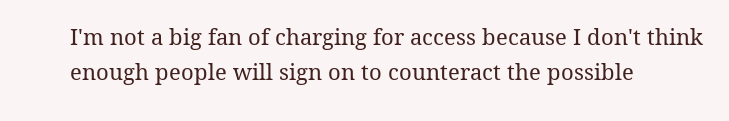I'm not a big fan of charging for access because I don't think enough people will sign on to counteract the possible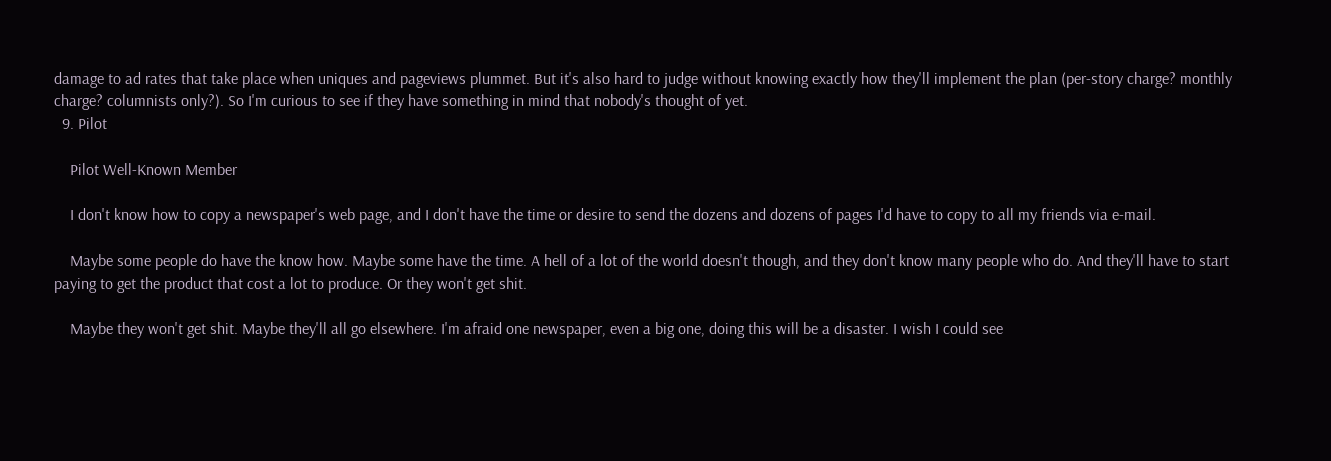damage to ad rates that take place when uniques and pageviews plummet. But it's also hard to judge without knowing exactly how they'll implement the plan (per-story charge? monthly charge? columnists only?). So I'm curious to see if they have something in mind that nobody's thought of yet.
  9. Pilot

    Pilot Well-Known Member

    I don't know how to copy a newspaper's web page, and I don't have the time or desire to send the dozens and dozens of pages I'd have to copy to all my friends via e-mail.

    Maybe some people do have the know how. Maybe some have the time. A hell of a lot of the world doesn't though, and they don't know many people who do. And they'll have to start paying to get the product that cost a lot to produce. Or they won't get shit.

    Maybe they won't get shit. Maybe they'll all go elsewhere. I'm afraid one newspaper, even a big one, doing this will be a disaster. I wish I could see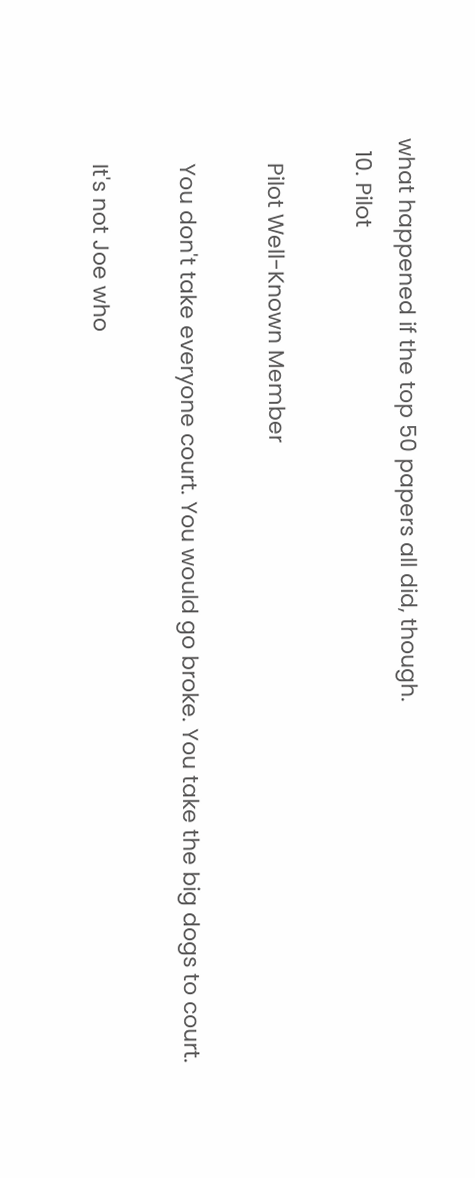what happened if the top 50 papers all did, though.
  10. Pilot

    Pilot Well-Known Member

    You don't take everyone court. You would go broke. You take the big dogs to court.

    It's not Joe who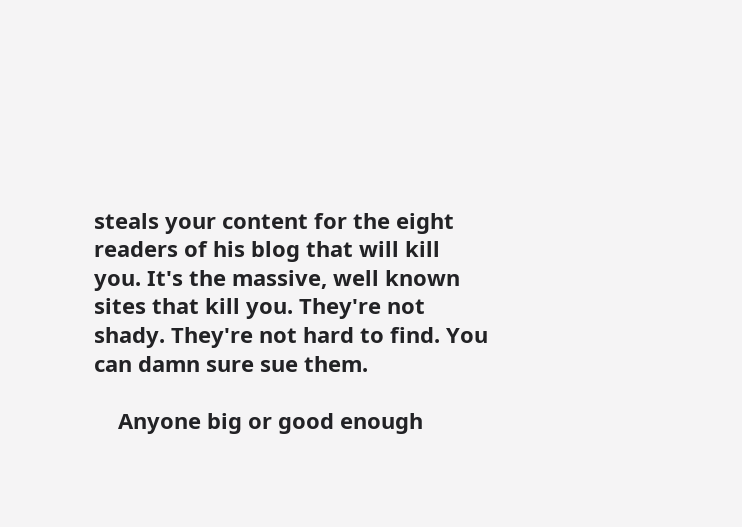steals your content for the eight readers of his blog that will kill you. It's the massive, well known sites that kill you. They're not shady. They're not hard to find. You can damn sure sue them.

    Anyone big or good enough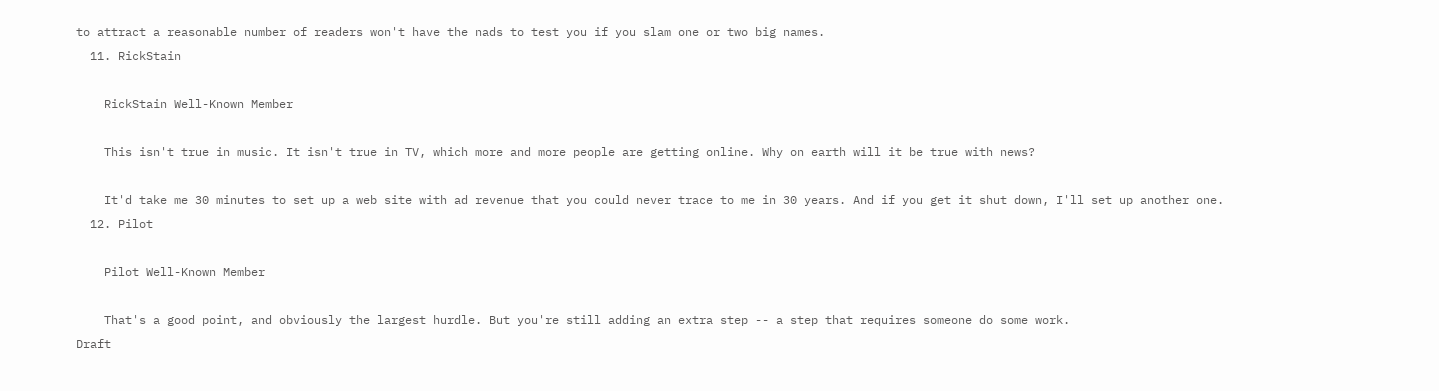to attract a reasonable number of readers won't have the nads to test you if you slam one or two big names.
  11. RickStain

    RickStain Well-Known Member

    This isn't true in music. It isn't true in TV, which more and more people are getting online. Why on earth will it be true with news?

    It'd take me 30 minutes to set up a web site with ad revenue that you could never trace to me in 30 years. And if you get it shut down, I'll set up another one.
  12. Pilot

    Pilot Well-Known Member

    That's a good point, and obviously the largest hurdle. But you're still adding an extra step -- a step that requires someone do some work.
Draft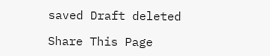saved Draft deleted

Share This Page